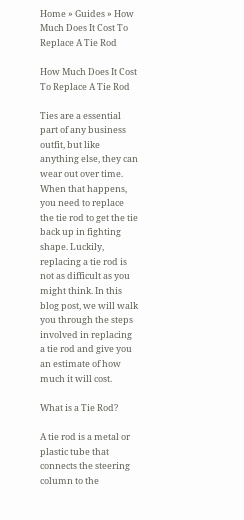Home » Guides » How Much Does It Cost To Replace A Tie Rod

How Much Does It Cost To Replace A Tie Rod

Ties are a essential part of any business outfit, but like anything else, they can wear out over time. When that happens, you need to replace the tie rod to get the tie back up in fighting shape. Luckily, replacing a tie rod is not as difficult as you might think. In this blog post, we will walk you through the steps involved in replacing a tie rod and give you an estimate of how much it will cost.

What is a Tie Rod?

A tie rod is a metal or plastic tube that connects the steering column to the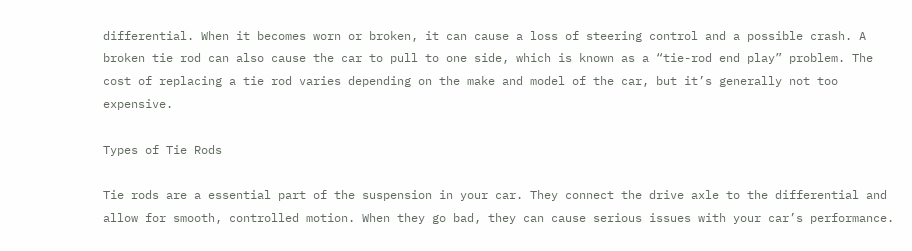differential. When it becomes worn or broken, it can cause a loss of steering control and a possible crash. A broken tie rod can also cause the car to pull to one side, which is known as a “tie-rod end play” problem. The cost of replacing a tie rod varies depending on the make and model of the car, but it’s generally not too expensive.

Types of Tie Rods

Tie rods are a essential part of the suspension in your car. They connect the drive axle to the differential and allow for smooth, controlled motion. When they go bad, they can cause serious issues with your car’s performance.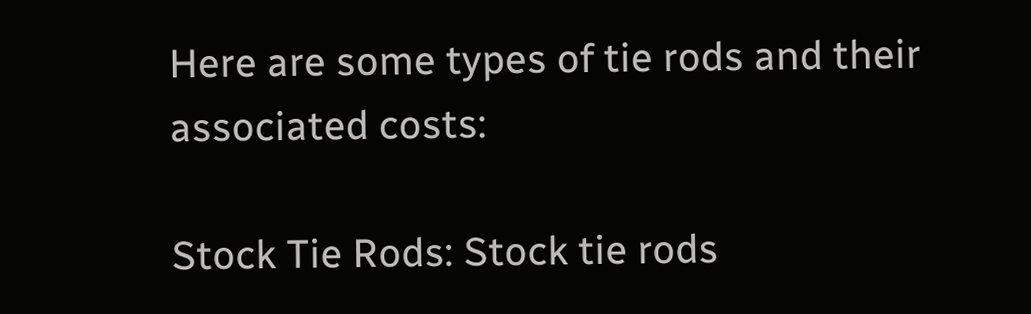Here are some types of tie rods and their associated costs:

Stock Tie Rods: Stock tie rods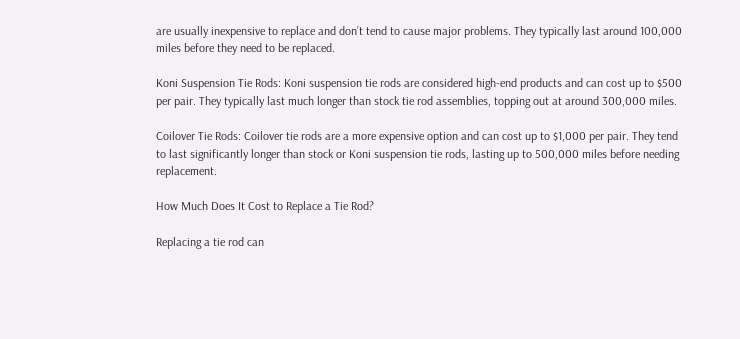are usually inexpensive to replace and don’t tend to cause major problems. They typically last around 100,000 miles before they need to be replaced.

Koni Suspension Tie Rods: Koni suspension tie rods are considered high-end products and can cost up to $500 per pair. They typically last much longer than stock tie rod assemblies, topping out at around 300,000 miles.

Coilover Tie Rods: Coilover tie rods are a more expensive option and can cost up to $1,000 per pair. They tend to last significantly longer than stock or Koni suspension tie rods, lasting up to 500,000 miles before needing replacement.

How Much Does It Cost to Replace a Tie Rod?

Replacing a tie rod can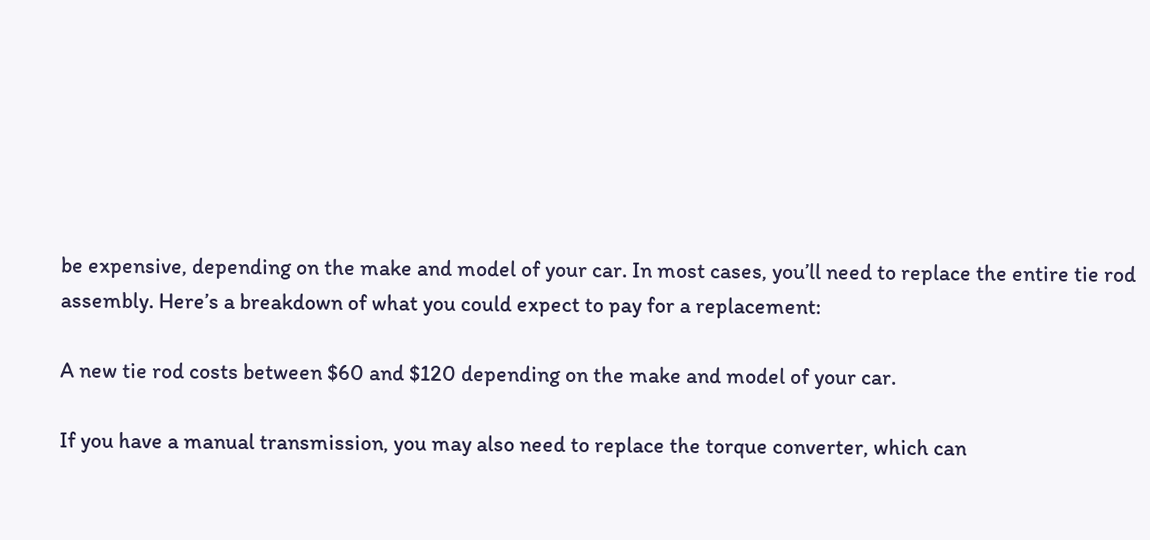be expensive, depending on the make and model of your car. In most cases, you’ll need to replace the entire tie rod assembly. Here’s a breakdown of what you could expect to pay for a replacement:

A new tie rod costs between $60 and $120 depending on the make and model of your car.

If you have a manual transmission, you may also need to replace the torque converter, which can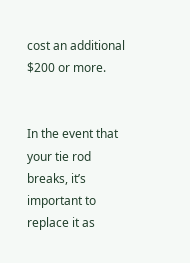cost an additional $200 or more.


In the event that your tie rod breaks, it’s important to replace it as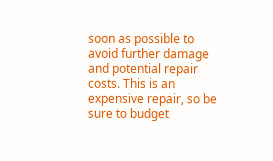soon as possible to avoid further damage and potential repair costs. This is an expensive repair, so be sure to budget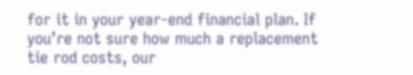for it in your year-end financial plan. If you’re not sure how much a replacement tie rod costs, our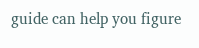guide can help you figure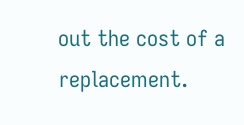out the cost of a replacement.